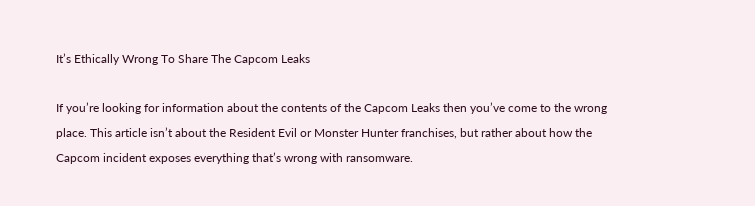It’s Ethically Wrong To Share The Capcom Leaks

If you’re looking for information about the contents of the Capcom Leaks then you’ve come to the wrong place. This article isn’t about the Resident Evil or Monster Hunter franchises, but rather about how the Capcom incident exposes everything that’s wrong with ransomware.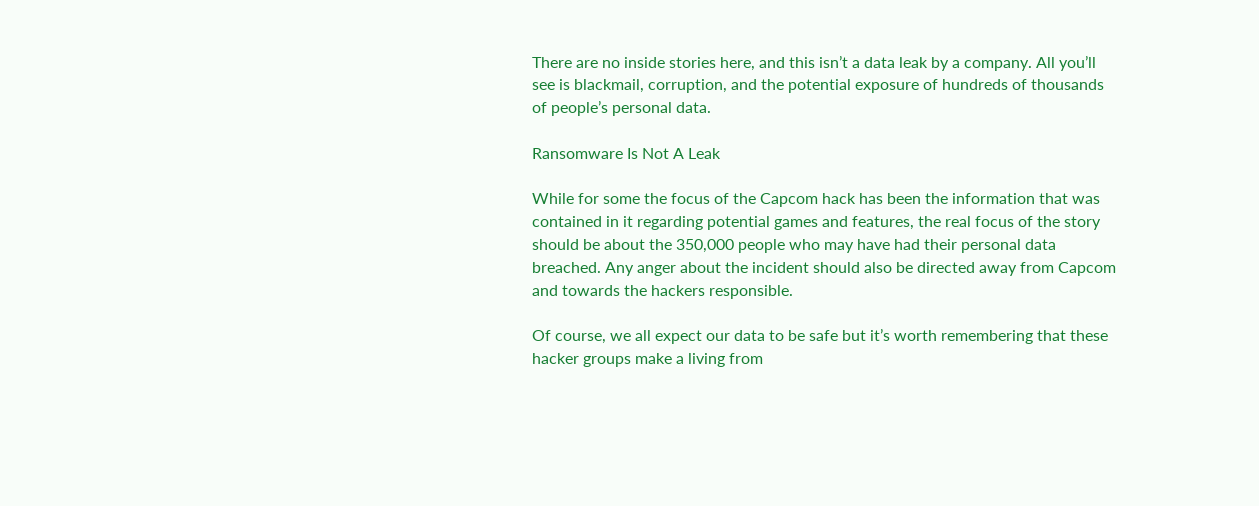There are no inside stories here, and this isn’t a data leak by a company. All you’ll see is blackmail, corruption, and the potential exposure of hundreds of thousands of people’s personal data.

Ransomware Is Not A Leak

While for some the focus of the Capcom hack has been the information that was contained in it regarding potential games and features, the real focus of the story should be about the 350,000 people who may have had their personal data breached. Any anger about the incident should also be directed away from Capcom and towards the hackers responsible.

Of course, we all expect our data to be safe but it’s worth remembering that these hacker groups make a living from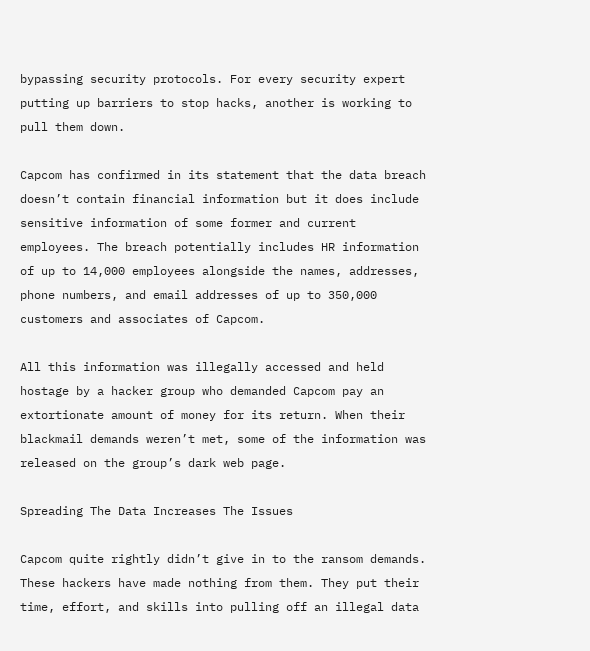bypassing security protocols. For every security expert putting up barriers to stop hacks, another is working to pull them down.

Capcom has confirmed in its statement that the data breach doesn’t contain financial information but it does include sensitive information of some former and current employees. The breach potentially includes HR information of up to 14,000 employees alongside the names, addresses, phone numbers, and email addresses of up to 350,000 customers and associates of Capcom.

All this information was illegally accessed and held hostage by a hacker group who demanded Capcom pay an extortionate amount of money for its return. When their blackmail demands weren’t met, some of the information was released on the group’s dark web page.

Spreading The Data Increases The Issues

Capcom quite rightly didn’t give in to the ransom demands. These hackers have made nothing from them. They put their time, effort, and skills into pulling off an illegal data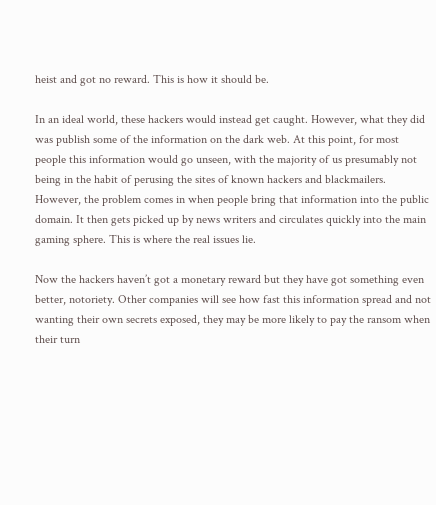heist and got no reward. This is how it should be.

In an ideal world, these hackers would instead get caught. However, what they did was publish some of the information on the dark web. At this point, for most people this information would go unseen, with the majority of us presumably not being in the habit of perusing the sites of known hackers and blackmailers. However, the problem comes in when people bring that information into the public domain. It then gets picked up by news writers and circulates quickly into the main gaming sphere. This is where the real issues lie.

Now the hackers haven’t got a monetary reward but they have got something even better, notoriety. Other companies will see how fast this information spread and not wanting their own secrets exposed, they may be more likely to pay the ransom when their turn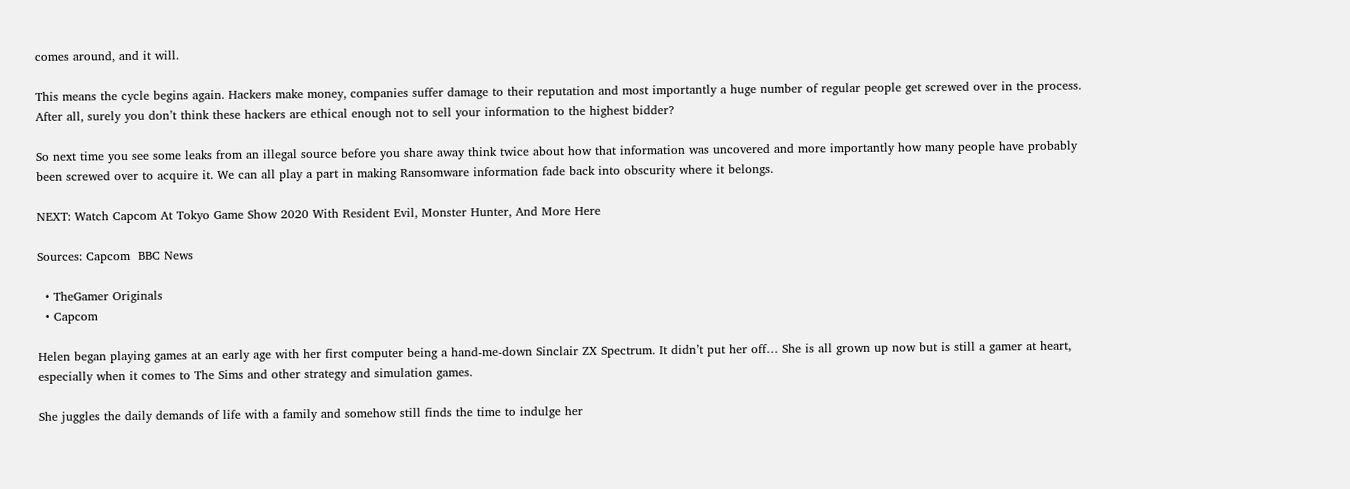comes around, and it will.

This means the cycle begins again. Hackers make money, companies suffer damage to their reputation and most importantly a huge number of regular people get screwed over in the process. After all, surely you don’t think these hackers are ethical enough not to sell your information to the highest bidder?

So next time you see some leaks from an illegal source before you share away think twice about how that information was uncovered and more importantly how many people have probably been screwed over to acquire it. We can all play a part in making Ransomware information fade back into obscurity where it belongs.

NEXT: Watch Capcom At Tokyo Game Show 2020 With Resident Evil, Monster Hunter, And More Here

Sources: Capcom  BBC News

  • TheGamer Originals
  • Capcom

Helen began playing games at an early age with her first computer being a hand-me-down Sinclair ZX Spectrum. It didn’t put her off… She is all grown up now but is still a gamer at heart, especially when it comes to The Sims and other strategy and simulation games.

She juggles the daily demands of life with a family and somehow still finds the time to indulge her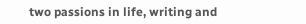two passions in life, writing and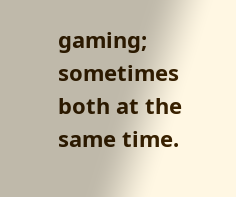gaming; sometimes both at the same time.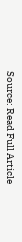Source: Read Full Article